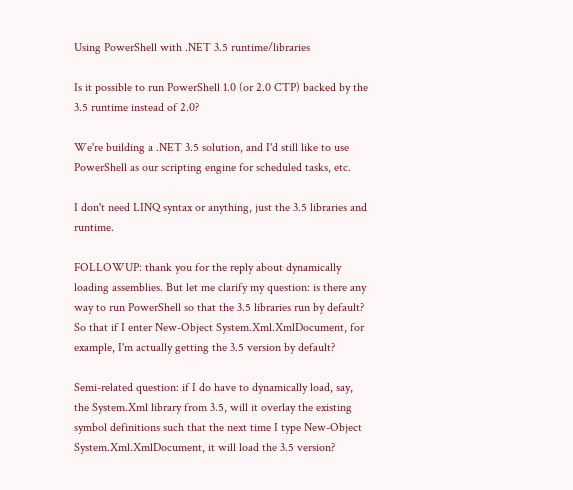Using PowerShell with .NET 3.5 runtime/libraries

Is it possible to run PowerShell 1.0 (or 2.0 CTP) backed by the 3.5 runtime instead of 2.0?

We're building a .NET 3.5 solution, and I'd still like to use PowerShell as our scripting engine for scheduled tasks, etc.

I don't need LINQ syntax or anything, just the 3.5 libraries and runtime.

FOLLOWUP: thank you for the reply about dynamically loading assemblies. But let me clarify my question: is there any way to run PowerShell so that the 3.5 libraries run by default? So that if I enter New-Object System.Xml.XmlDocument, for example, I'm actually getting the 3.5 version by default?

Semi-related question: if I do have to dynamically load, say, the System.Xml library from 3.5, will it overlay the existing symbol definitions such that the next time I type New-Object System.Xml.XmlDocument, it will load the 3.5 version?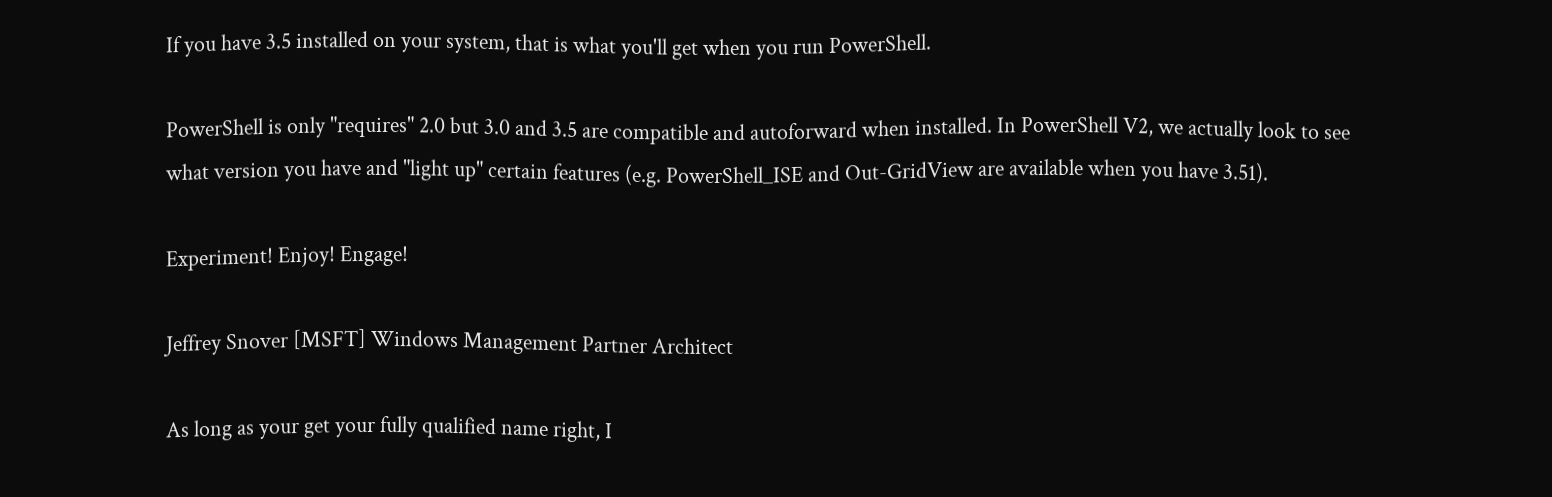If you have 3.5 installed on your system, that is what you'll get when you run PowerShell.

PowerShell is only "requires" 2.0 but 3.0 and 3.5 are compatible and autoforward when installed. In PowerShell V2, we actually look to see what version you have and "light up" certain features (e.g. PowerShell_ISE and Out-GridView are available when you have 3.51).

Experiment! Enjoy! Engage!

Jeffrey Snover [MSFT] Windows Management Partner Architect

As long as your get your fully qualified name right, I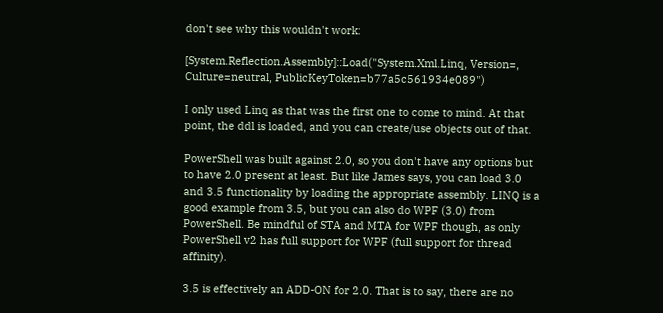don't see why this wouldn't work:

[System.Reflection.Assembly]::Load("System.Xml.Linq, Version=, Culture=neutral, PublicKeyToken=b77a5c561934e089")

I only used Linq as that was the first one to come to mind. At that point, the ddl is loaded, and you can create/use objects out of that.

PowerShell was built against 2.0, so you don't have any options but to have 2.0 present at least. But like James says, you can load 3.0 and 3.5 functionality by loading the appropriate assembly. LINQ is a good example from 3.5, but you can also do WPF (3.0) from PowerShell. Be mindful of STA and MTA for WPF though, as only PowerShell v2 has full support for WPF (full support for thread affinity).

3.5 is effectively an ADD-ON for 2.0. That is to say, there are no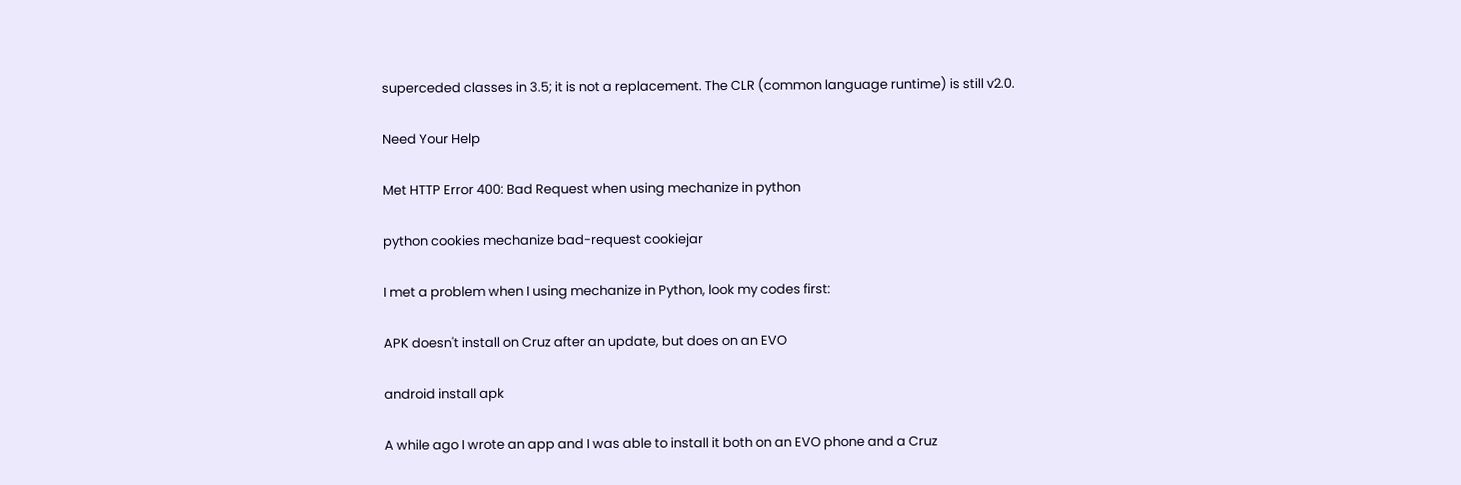superceded classes in 3.5; it is not a replacement. The CLR (common language runtime) is still v2.0.

Need Your Help

Met HTTP Error 400: Bad Request when using mechanize in python

python cookies mechanize bad-request cookiejar

I met a problem when I using mechanize in Python, look my codes first:

APK doesn't install on Cruz after an update, but does on an EVO

android install apk

A while ago I wrote an app and I was able to install it both on an EVO phone and a Cruz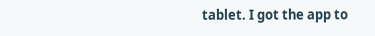tablet. I got the app to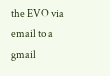the EVO via email to a gmail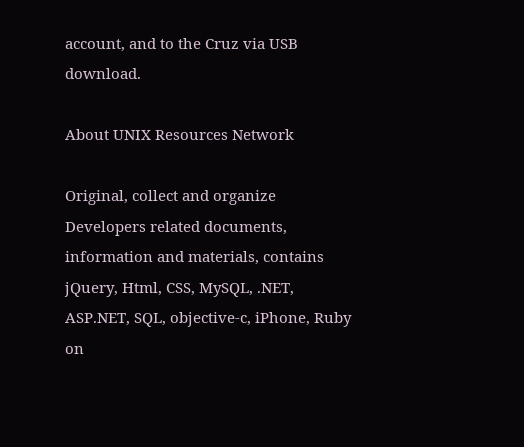account, and to the Cruz via USB download.

About UNIX Resources Network

Original, collect and organize Developers related documents, information and materials, contains jQuery, Html, CSS, MySQL, .NET, ASP.NET, SQL, objective-c, iPhone, Ruby on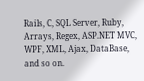Rails, C, SQL Server, Ruby, Arrays, Regex, ASP.NET MVC, WPF, XML, Ajax, DataBase, and so on.